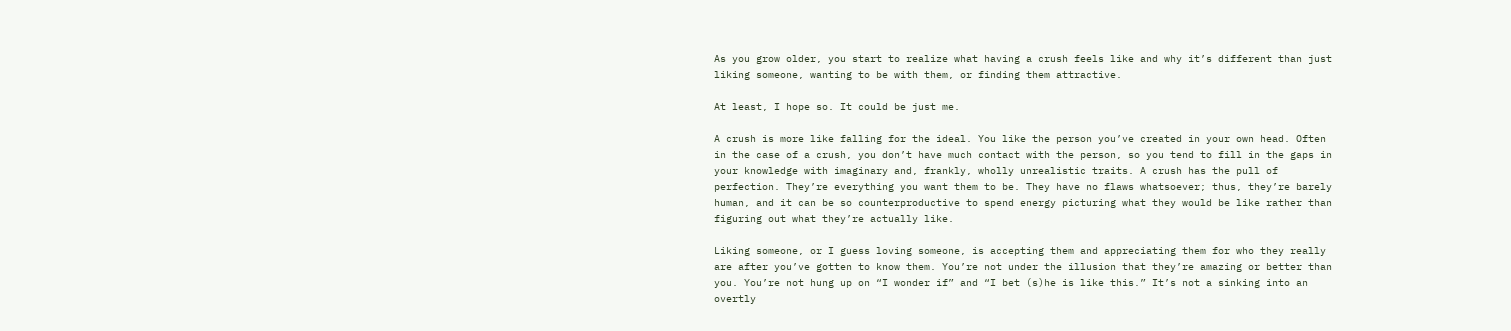As you grow older, you start to realize what having a crush feels like and why it’s different than just liking someone, wanting to be with them, or finding them attractive.

At least, I hope so. It could be just me.

A crush is more like falling for the ideal. You like the person you’ve created in your own head. Often in the case of a crush, you don’t have much contact with the person, so you tend to fill in the gaps in your knowledge with imaginary and, frankly, wholly unrealistic traits. A crush has the pull of perfection. They’re everything you want them to be. They have no flaws whatsoever; thus, they’re barely human, and it can be so counterproductive to spend energy picturing what they would be like rather than figuring out what they’re actually like.

Liking someone, or I guess loving someone, is accepting them and appreciating them for who they really are after you’ve gotten to know them. You’re not under the illusion that they’re amazing or better than you. You’re not hung up on “I wonder if” and “I bet (s)he is like this.” It’s not a sinking into an overtly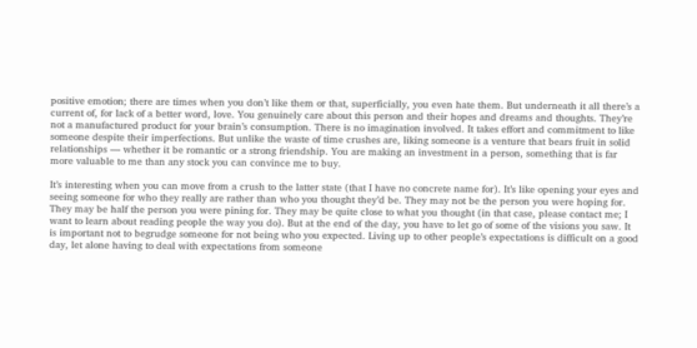positive emotion; there are times when you don’t like them or that, superficially, you even hate them. But underneath it all there’s a current of, for lack of a better word, love. You genuinely care about this person and their hopes and dreams and thoughts. They’re not a manufactured product for your brain’s consumption. There is no imagination involved. It takes effort and commitment to like someone despite their imperfections. But unlike the waste of time crushes are, liking someone is a venture that bears fruit in solid relationships — whether it be romantic or a strong friendship. You are making an investment in a person, something that is far more valuable to me than any stock you can convince me to buy.

It’s interesting when you can move from a crush to the latter state (that I have no concrete name for). It’s like opening your eyes and seeing someone for who they really are rather than who you thought they’d be. They may not be the person you were hoping for. They may be half the person you were pining for. They may be quite close to what you thought (in that case, please contact me; I want to learn about reading people the way you do). But at the end of the day, you have to let go of some of the visions you saw. It is important not to begrudge someone for not being who you expected. Living up to other people’s expectations is difficult on a good day, let alone having to deal with expectations from someone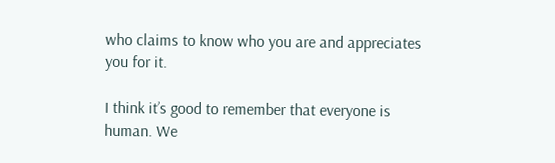who claims to know who you are and appreciates you for it.

I think it’s good to remember that everyone is human. We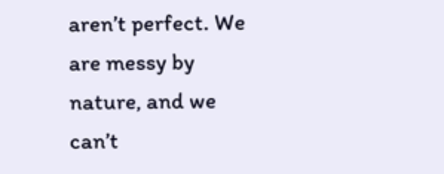aren’t perfect. We are messy by nature, and we can’t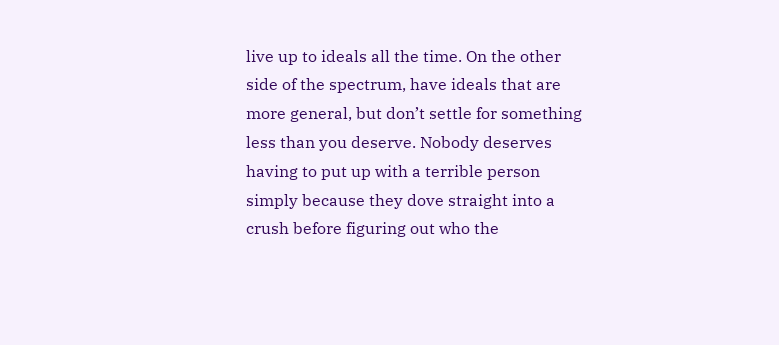live up to ideals all the time. On the other side of the spectrum, have ideals that are more general, but don’t settle for something less than you deserve. Nobody deserves having to put up with a terrible person simply because they dove straight into a crush before figuring out who the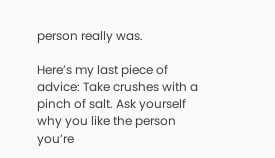person really was.

Here’s my last piece of advice: Take crushes with a pinch of salt. Ask yourself why you like the person you’re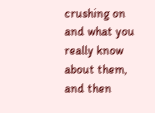crushing on and what you really know about them, and then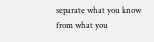separate what you know from what you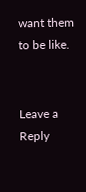want them to be like.


Leave a Reply